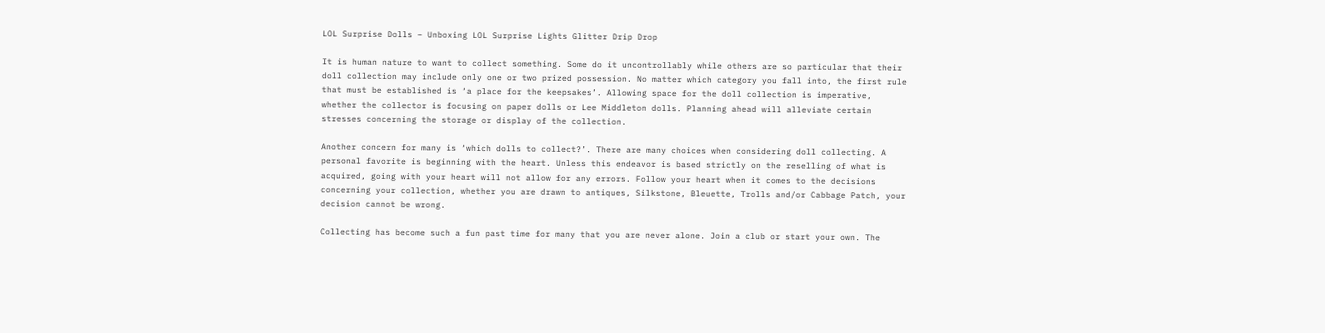LOL Surprise Dolls – Unboxing LOL Surprise Lights Glitter Drip Drop

It is human nature to want to collect something. Some do it uncontrollably while others are so particular that their doll collection may include only one or two prized possession. No matter which category you fall into, the first rule that must be established is ‘a place for the keepsakes’. Allowing space for the doll collection is imperative, whether the collector is focusing on paper dolls or Lee Middleton dolls. Planning ahead will alleviate certain stresses concerning the storage or display of the collection.

Another concern for many is ‘which dolls to collect?’. There are many choices when considering doll collecting. A personal favorite is beginning with the heart. Unless this endeavor is based strictly on the reselling of what is acquired, going with your heart will not allow for any errors. Follow your heart when it comes to the decisions concerning your collection, whether you are drawn to antiques, Silkstone, Bleuette, Trolls and/or Cabbage Patch, your decision cannot be wrong.

Collecting has become such a fun past time for many that you are never alone. Join a club or start your own. The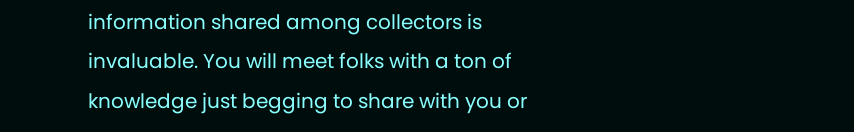information shared among collectors is invaluable. You will meet folks with a ton of knowledge just begging to share with you or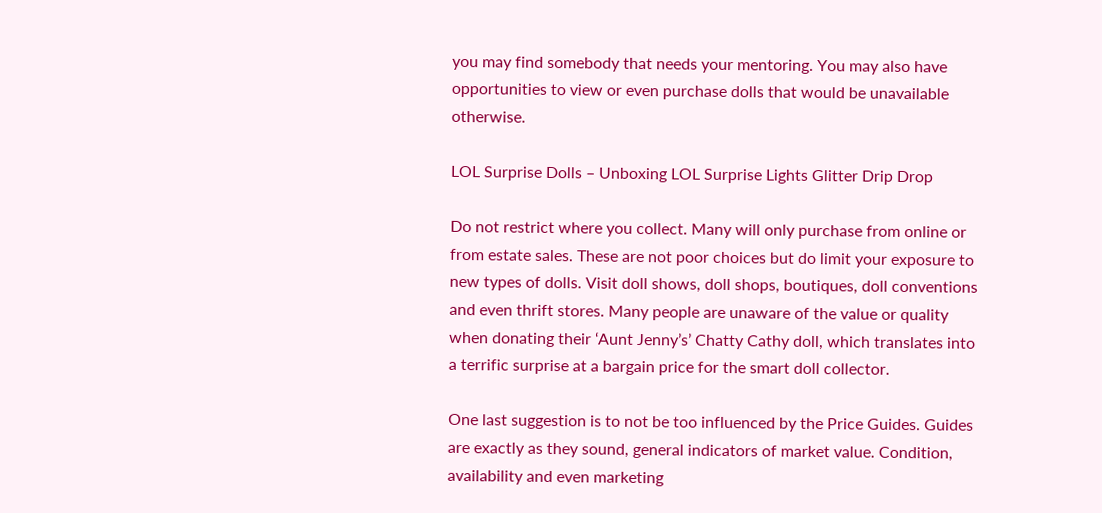you may find somebody that needs your mentoring. You may also have opportunities to view or even purchase dolls that would be unavailable otherwise.

LOL Surprise Dolls – Unboxing LOL Surprise Lights Glitter Drip Drop

Do not restrict where you collect. Many will only purchase from online or from estate sales. These are not poor choices but do limit your exposure to new types of dolls. Visit doll shows, doll shops, boutiques, doll conventions and even thrift stores. Many people are unaware of the value or quality when donating their ‘Aunt Jenny’s’ Chatty Cathy doll, which translates into a terrific surprise at a bargain price for the smart doll collector.

One last suggestion is to not be too influenced by the Price Guides. Guides are exactly as they sound, general indicators of market value. Condition, availability and even marketing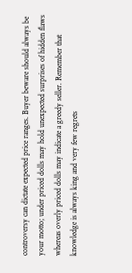controversy can dictate expected price ranges. Buyer beware should always be your motto; under priced dolls may hold unexpected surprises of hidden flaws whereas overly priced dolls may indicate a greedy seller. Remember that knowledge is always king and very few regrets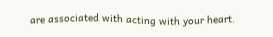are associated with acting with your heart.